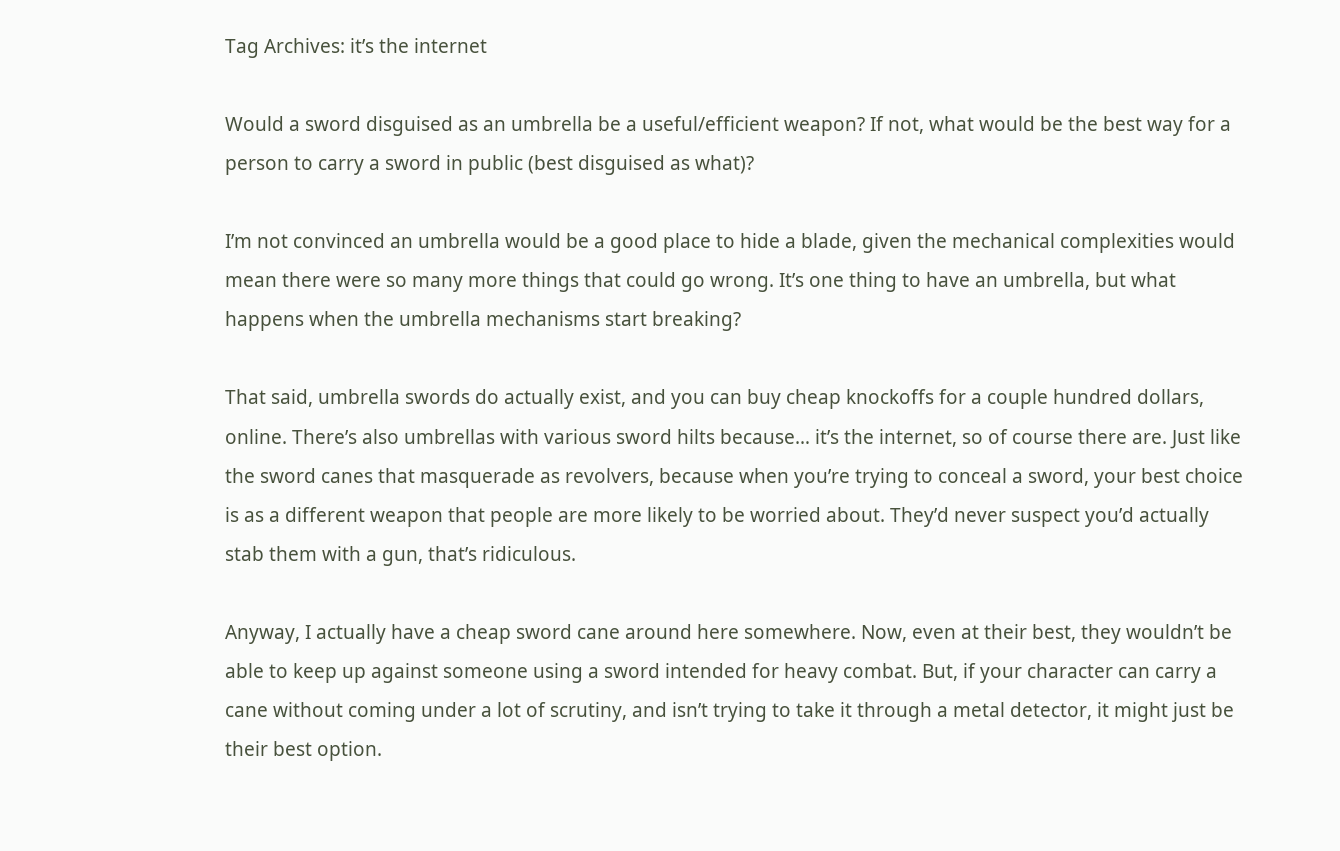Tag Archives: it’s the internet

Would a sword disguised as an umbrella be a useful/efficient weapon? If not, what would be the best way for a person to carry a sword in public (best disguised as what)?

I’m not convinced an umbrella would be a good place to hide a blade, given the mechanical complexities would mean there were so many more things that could go wrong. It’s one thing to have an umbrella, but what happens when the umbrella mechanisms start breaking?

That said, umbrella swords do actually exist, and you can buy cheap knockoffs for a couple hundred dollars, online. There’s also umbrellas with various sword hilts because… it’s the internet, so of course there are. Just like the sword canes that masquerade as revolvers, because when you’re trying to conceal a sword, your best choice is as a different weapon that people are more likely to be worried about. They’d never suspect you’d actually stab them with a gun, that’s ridiculous.

Anyway, I actually have a cheap sword cane around here somewhere. Now, even at their best, they wouldn’t be able to keep up against someone using a sword intended for heavy combat. But, if your character can carry a cane without coming under a lot of scrutiny, and isn’t trying to take it through a metal detector, it might just be their best option.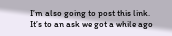I’m also going to post this link. It’s to an ask we got a while ago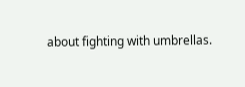about fighting with umbrellas.